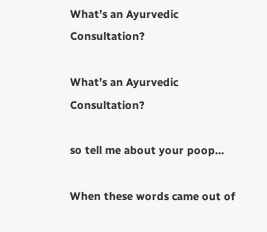What’s an Ayurvedic Consultation?

What’s an Ayurvedic Consultation?

so tell me about your poop…

When these words came out of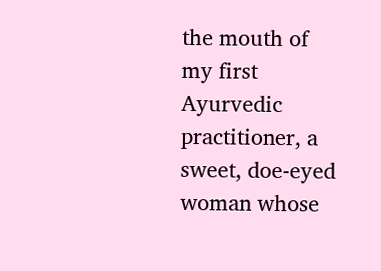the mouth of my first Ayurvedic practitioner, a sweet, doe-eyed woman whose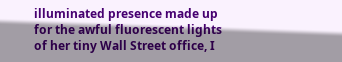illuminated presence made up for the awful fluorescent lights of her tiny Wall Street office, I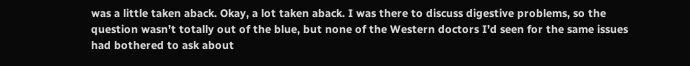was a little taken aback. Okay, a lot taken aback. I was there to discuss digestive problems, so the question wasn’t totally out of the blue, but none of the Western doctors I’d seen for the same issues had bothered to ask about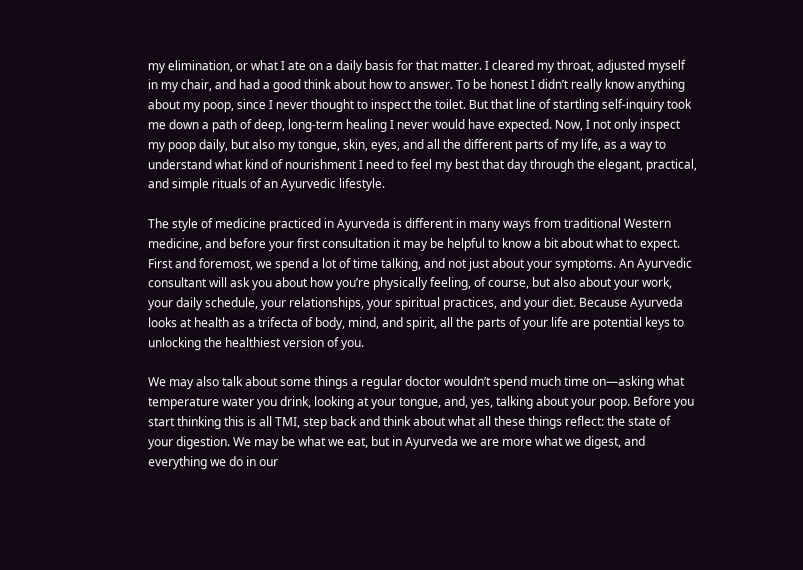my elimination, or what I ate on a daily basis for that matter. I cleared my throat, adjusted myself in my chair, and had a good think about how to answer. To be honest I didn’t really know anything about my poop, since I never thought to inspect the toilet. But that line of startling self-inquiry took me down a path of deep, long-term healing I never would have expected. Now, I not only inspect my poop daily, but also my tongue, skin, eyes, and all the different parts of my life, as a way to understand what kind of nourishment I need to feel my best that day through the elegant, practical, and simple rituals of an Ayurvedic lifestyle.

The style of medicine practiced in Ayurveda is different in many ways from traditional Western medicine, and before your first consultation it may be helpful to know a bit about what to expect. First and foremost, we spend a lot of time talking, and not just about your symptoms. An Ayurvedic consultant will ask you about how you’re physically feeling, of course, but also about your work, your daily schedule, your relationships, your spiritual practices, and your diet. Because Ayurveda looks at health as a trifecta of body, mind, and spirit, all the parts of your life are potential keys to unlocking the healthiest version of you.

We may also talk about some things a regular doctor wouldn’t spend much time on—asking what temperature water you drink, looking at your tongue, and, yes, talking about your poop. Before you start thinking this is all TMI, step back and think about what all these things reflect: the state of your digestion. We may be what we eat, but in Ayurveda we are more what we digest, and everything we do in our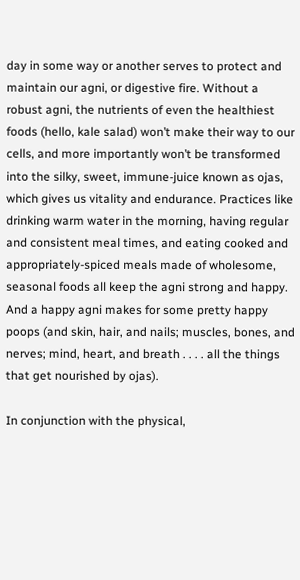day in some way or another serves to protect and maintain our agni, or digestive fire. Without a robust agni, the nutrients of even the healthiest foods (hello, kale salad) won’t make their way to our cells, and more importantly won’t be transformed into the silky, sweet, immune-juice known as ojas, which gives us vitality and endurance. Practices like drinking warm water in the morning, having regular and consistent meal times, and eating cooked and appropriately-spiced meals made of wholesome, seasonal foods all keep the agni strong and happy. And a happy agni makes for some pretty happy poops (and skin, hair, and nails; muscles, bones, and nerves; mind, heart, and breath . . . . all the things that get nourished by ojas).

In conjunction with the physical,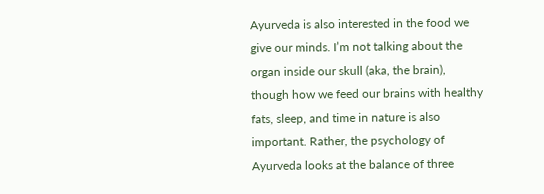Ayurveda is also interested in the food we give our minds. I’m not talking about the organ inside our skull (aka, the brain), though how we feed our brains with healthy fats, sleep, and time in nature is also important. Rather, the psychology of Ayurveda looks at the balance of three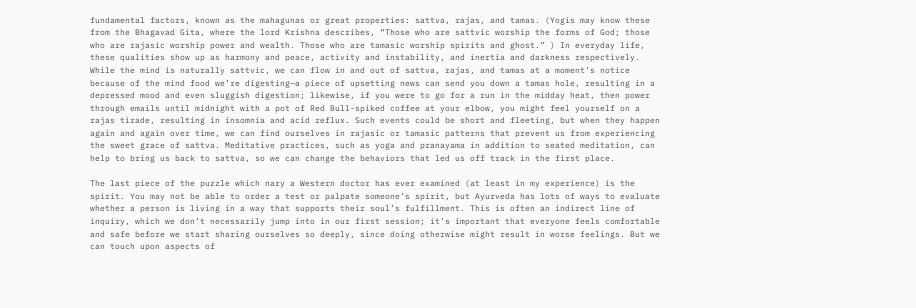fundamental factors, known as the mahagunas or great properties: sattva, rajas, and tamas. (Yogis may know these from the Bhagavad Gita, where the lord Krishna describes, “Those who are sattvic worship the forms of God; those who are rajasic worship power and wealth. Those who are tamasic worship spirits and ghost.” ) In everyday life, these qualities show up as harmony and peace, activity and instability, and inertia and darkness respectively. While the mind is naturally sattvic, we can flow in and out of sattva, rajas, and tamas at a moment’s notice because of the mind food we’re digesting—a piece of upsetting news can send you down a tamas hole, resulting in a depressed mood and even sluggish digestion; likewise, if you were to go for a run in the midday heat, then power through emails until midnight with a pot of Red Bull-spiked coffee at your elbow, you might feel yourself on a rajas tirade, resulting in insomnia and acid reflux. Such events could be short and fleeting, but when they happen again and again over time, we can find ourselves in rajasic or tamasic patterns that prevent us from experiencing the sweet grace of sattva. Meditative practices, such as yoga and pranayama in addition to seated meditation, can help to bring us back to sattva, so we can change the behaviors that led us off track in the first place.

The last piece of the puzzle which nary a Western doctor has ever examined (at least in my experience) is the spirit. You may not be able to order a test or palpate someone’s spirit, but Ayurveda has lots of ways to evaluate whether a person is living in a way that supports their soul’s fulfillment. This is often an indirect line of inquiry, which we don’t necessarily jump into in our first session; it’s important that everyone feels comfortable and safe before we start sharing ourselves so deeply, since doing otherwise might result in worse feelings. But we can touch upon aspects of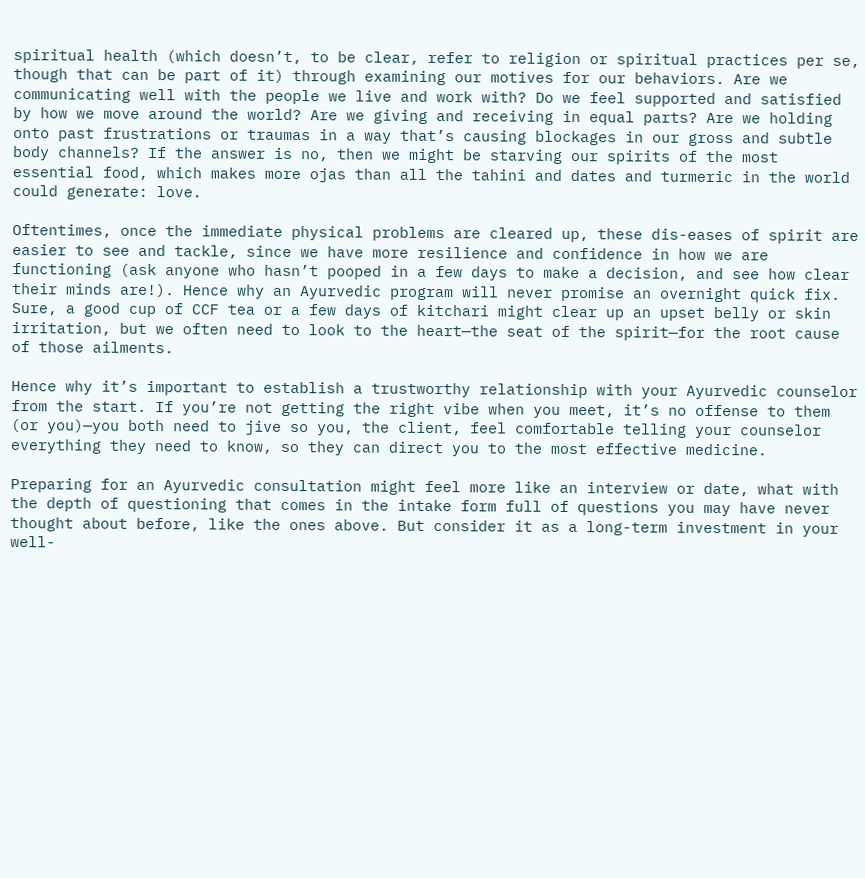spiritual health (which doesn’t, to be clear, refer to religion or spiritual practices per se, though that can be part of it) through examining our motives for our behaviors. Are we communicating well with the people we live and work with? Do we feel supported and satisfied by how we move around the world? Are we giving and receiving in equal parts? Are we holding onto past frustrations or traumas in a way that’s causing blockages in our gross and subtle body channels? If the answer is no, then we might be starving our spirits of the most essential food, which makes more ojas than all the tahini and dates and turmeric in the world could generate: love.

Oftentimes, once the immediate physical problems are cleared up, these dis-eases of spirit are easier to see and tackle, since we have more resilience and confidence in how we are functioning (ask anyone who hasn’t pooped in a few days to make a decision, and see how clear their minds are!). Hence why an Ayurvedic program will never promise an overnight quick fix. Sure, a good cup of CCF tea or a few days of kitchari might clear up an upset belly or skin irritation, but we often need to look to the heart—the seat of the spirit—for the root cause of those ailments.

Hence why it’s important to establish a trustworthy relationship with your Ayurvedic counselor from the start. If you’re not getting the right vibe when you meet, it’s no offense to them (or you)—you both need to jive so you, the client, feel comfortable telling your counselor everything they need to know, so they can direct you to the most effective medicine.

Preparing for an Ayurvedic consultation might feel more like an interview or date, what with the depth of questioning that comes in the intake form full of questions you may have never thought about before, like the ones above. But consider it as a long-term investment in your well-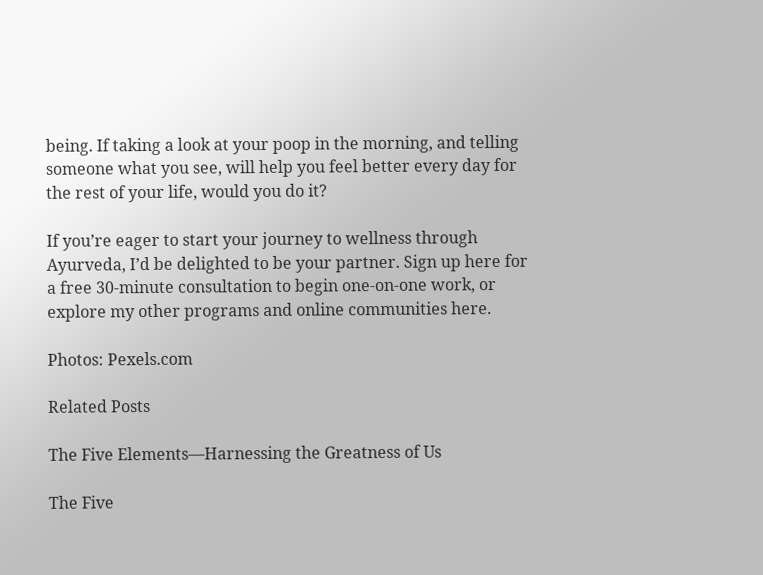being. If taking a look at your poop in the morning, and telling someone what you see, will help you feel better every day for the rest of your life, would you do it?

If you’re eager to start your journey to wellness through Ayurveda, I’d be delighted to be your partner. Sign up here for a free 30-minute consultation to begin one-on-one work, or explore my other programs and online communities here.

Photos: Pexels.com

Related Posts

The Five Elements—Harnessing the Greatness of Us

The Five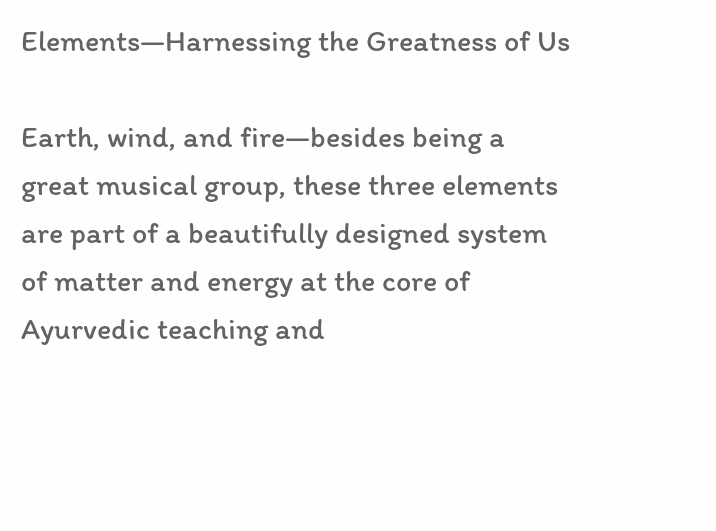Elements—Harnessing the Greatness of Us

Earth, wind, and fire—besides being a great musical group, these three elements are part of a beautifully designed system of matter and energy at the core of Ayurvedic teaching and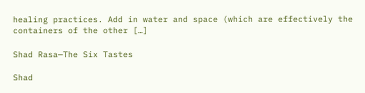healing practices. Add in water and space (which are effectively the containers of the other […]

Shad Rasa—The Six Tastes

Shad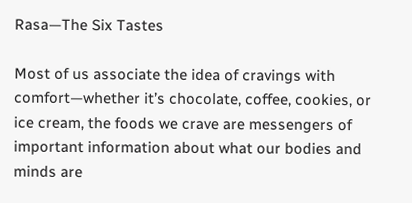Rasa—The Six Tastes

Most of us associate the idea of cravings with comfort—whether it’s chocolate, coffee, cookies, or ice cream, the foods we crave are messengers of important information about what our bodies and minds are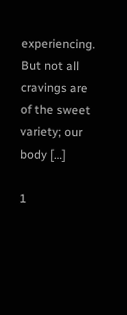experiencing. But not all cravings are of the sweet variety; our body […]

1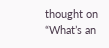thought on “What’s an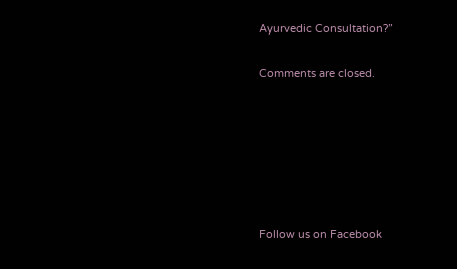Ayurvedic Consultation?”

Comments are closed.






Follow us on Facebook